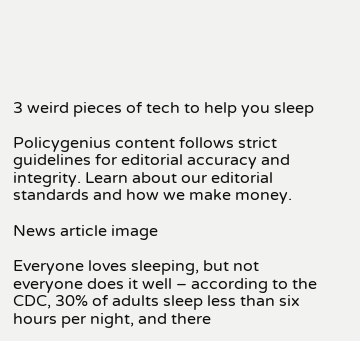3 weird pieces of tech to help you sleep

Policygenius content follows strict guidelines for editorial accuracy and integrity. Learn about our editorial standards and how we make money.

News article image

Everyone loves sleeping, but not everyone does it well – according to the CDC, 30% of adults sleep less than six hours per night, and there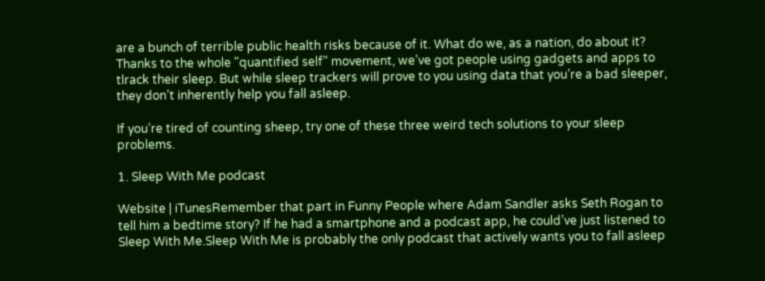are a bunch of terrible public health risks because of it. What do we, as a nation, do about it? Thanks to the whole "quantified self" movement, we’ve got people using gadgets and apps to tlrack their sleep. But while sleep trackers will prove to you using data that you’re a bad sleeper, they don’t inherently help you fall asleep.

If you’re tired of counting sheep, try one of these three weird tech solutions to your sleep problems.

1. Sleep With Me podcast

Website | iTunesRemember that part in Funny People where Adam Sandler asks Seth Rogan to tell him a bedtime story? If he had a smartphone and a podcast app, he could’ve just listened to Sleep With Me.Sleep With Me is probably the only podcast that actively wants you to fall asleep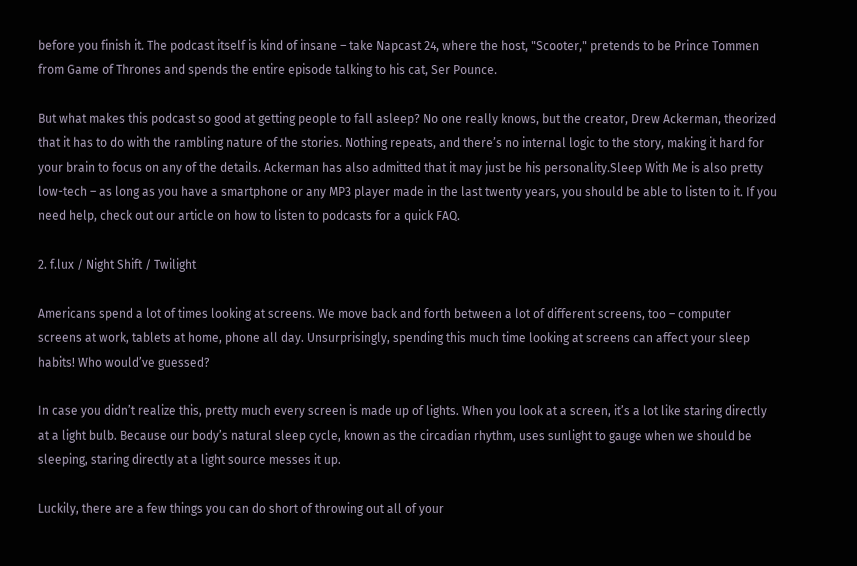before you finish it. The podcast itself is kind of insane – take Napcast 24, where the host, "Scooter," pretends to be Prince Tommen from Game of Thrones and spends the entire episode talking to his cat, Ser Pounce.

But what makes this podcast so good at getting people to fall asleep? No one really knows, but the creator, Drew Ackerman, theorized that it has to do with the rambling nature of the stories. Nothing repeats, and there’s no internal logic to the story, making it hard for your brain to focus on any of the details. Ackerman has also admitted that it may just be his personality.Sleep With Me is also pretty low-tech – as long as you have a smartphone or any MP3 player made in the last twenty years, you should be able to listen to it. If you need help, check out our article on how to listen to podcasts for a quick FAQ.

2. f.lux / Night Shift / Twilight

Americans spend a lot of times looking at screens. We move back and forth between a lot of different screens, too – computer screens at work, tablets at home, phone all day. Unsurprisingly, spending this much time looking at screens can affect your sleep habits! Who would’ve guessed?

In case you didn’t realize this, pretty much every screen is made up of lights. When you look at a screen, it’s a lot like staring directly at a light bulb. Because our body’s natural sleep cycle, known as the circadian rhythm, uses sunlight to gauge when we should be sleeping, staring directly at a light source messes it up.

Luckily, there are a few things you can do short of throwing out all of your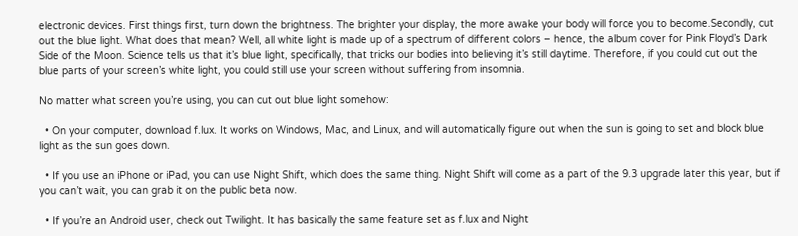electronic devices. First things first, turn down the brightness. The brighter your display, the more awake your body will force you to become.Secondly, cut out the blue light. What does that mean? Well, all white light is made up of a spectrum of different colors – hence, the album cover for Pink Floyd’s Dark Side of the Moon. Science tells us that it’s blue light, specifically, that tricks our bodies into believing it’s still daytime. Therefore, if you could cut out the blue parts of your screen’s white light, you could still use your screen without suffering from insomnia.

No matter what screen you’re using, you can cut out blue light somehow:

  • On your computer, download f.lux. It works on Windows, Mac, and Linux, and will automatically figure out when the sun is going to set and block blue light as the sun goes down.

  • If you use an iPhone or iPad, you can use Night Shift, which does the same thing. Night Shift will come as a part of the 9.3 upgrade later this year, but if you can’t wait, you can grab it on the public beta now.

  • If you’re an Android user, check out Twilight. It has basically the same feature set as f.lux and Night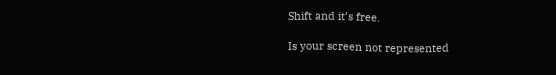Shift and it’s free.

Is your screen not represented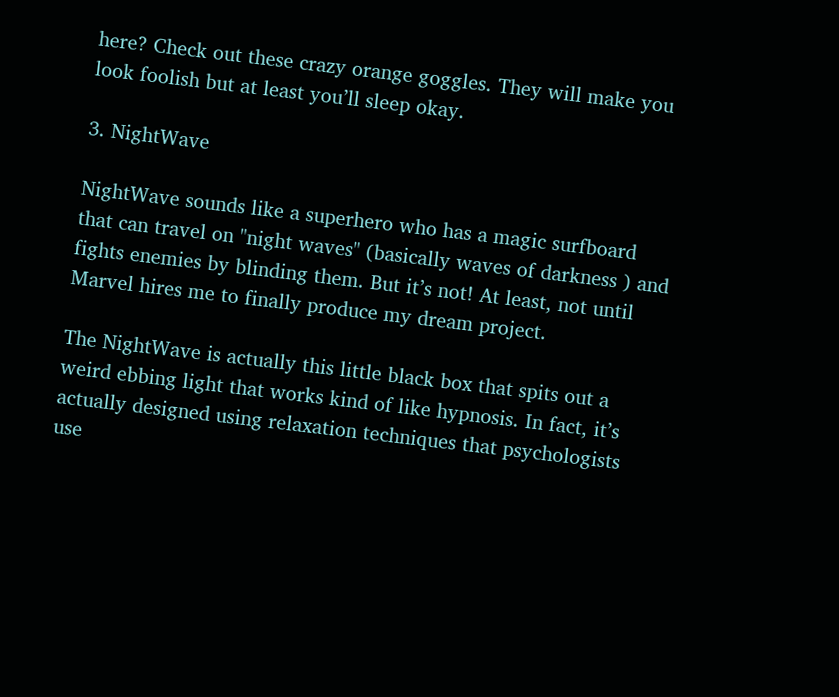here? Check out these crazy orange goggles. They will make you look foolish but at least you’ll sleep okay.

3. NightWave

NightWave sounds like a superhero who has a magic surfboard that can travel on "night waves" (basically waves of darkness ) and fights enemies by blinding them. But it’s not! At least, not until Marvel hires me to finally produce my dream project.

The NightWave is actually this little black box that spits out a weird ebbing light that works kind of like hypnosis. In fact, it’s actually designed using relaxation techniques that psychologists use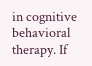in cognitive behavioral therapy. If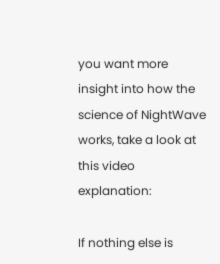you want more insight into how the science of NightWave works, take a look at this video explanation:

If nothing else is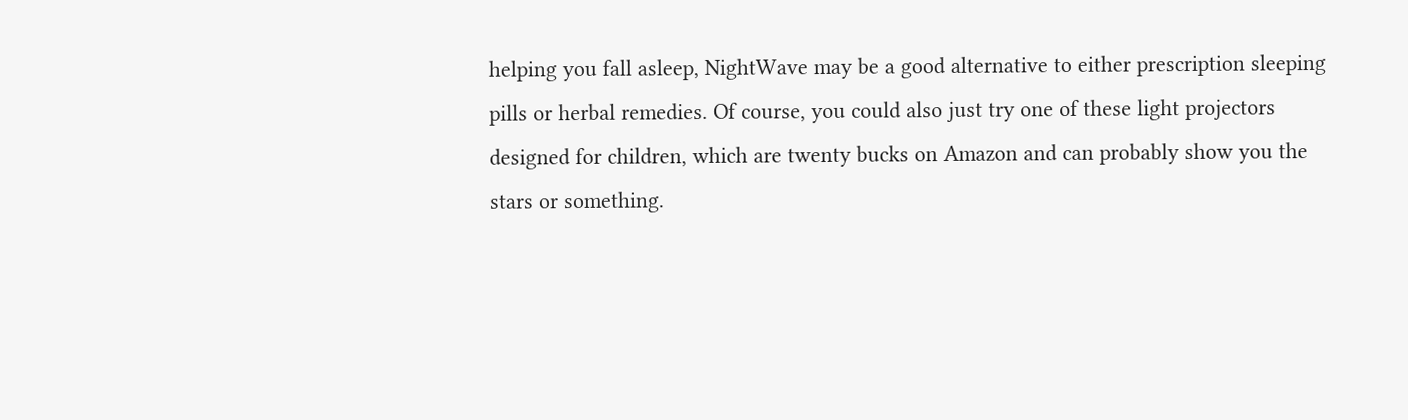helping you fall asleep, NightWave may be a good alternative to either prescription sleeping pills or herbal remedies. Of course, you could also just try one of these light projectors designed for children, which are twenty bucks on Amazon and can probably show you the stars or something.